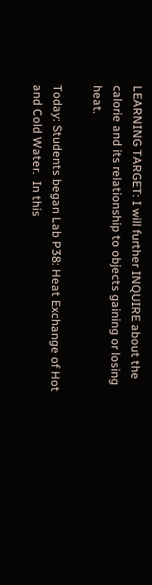LEARNING TARGET: I will further INQUIRE about the calorie and its relationship to objects gaining or losing heat.

Today: Students began Lab P38: Heat Exchange of Hot and Cold Water.  In this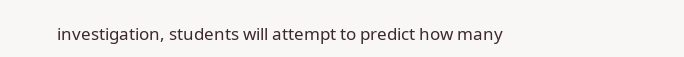investigation, students will attempt to predict how many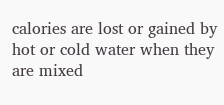calories are lost or gained by hot or cold water when they are mixed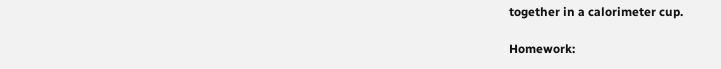together in a calorimeter cup.

Homework: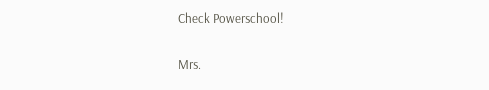Check Powerschool!

Mrs.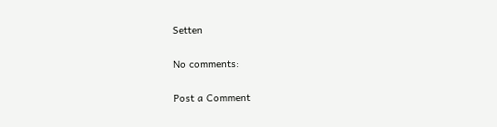Setten

No comments:

Post a Comment